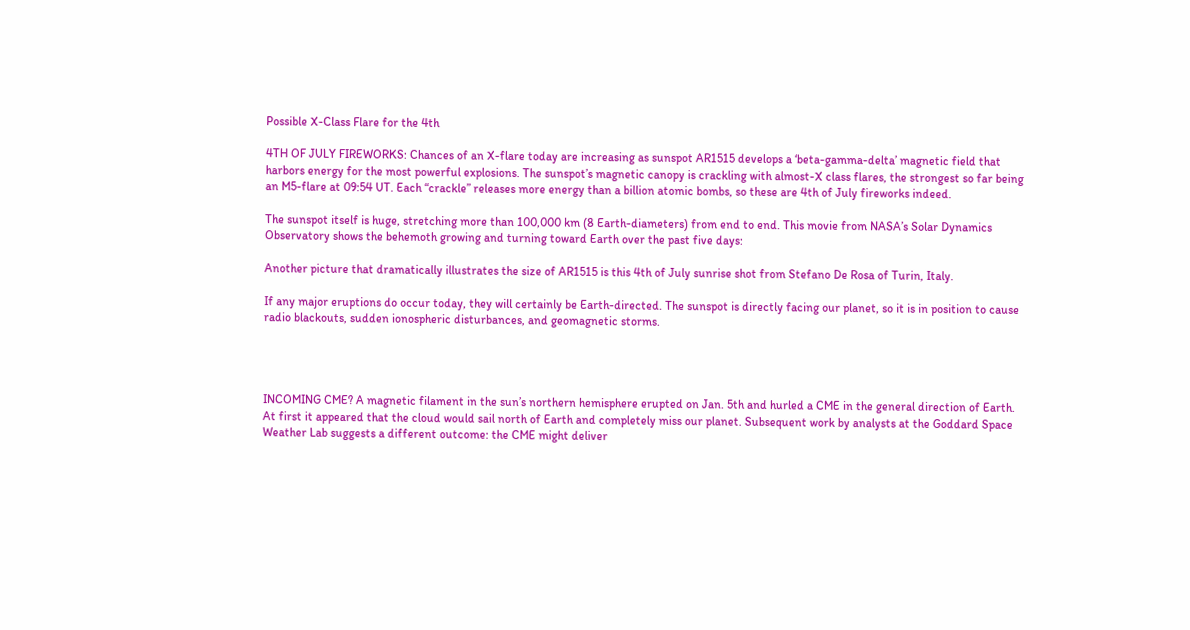Possible X-Class Flare for the 4th

4TH OF JULY FIREWORKS: Chances of an X-flare today are increasing as sunspot AR1515 develops a ‘beta-gamma-delta’ magnetic field that harbors energy for the most powerful explosions. The sunspot’s magnetic canopy is crackling with almost-X class flares, the strongest so far being an M5-flare at 09:54 UT. Each “crackle” releases more energy than a billion atomic bombs, so these are 4th of July fireworks indeed.

The sunspot itself is huge, stretching more than 100,000 km (8 Earth-diameters) from end to end. This movie from NASA’s Solar Dynamics Observatory shows the behemoth growing and turning toward Earth over the past five days:

Another picture that dramatically illustrates the size of AR1515 is this 4th of July sunrise shot from Stefano De Rosa of Turin, Italy.

If any major eruptions do occur today, they will certainly be Earth-directed. The sunspot is directly facing our planet, so it is in position to cause radio blackouts, sudden ionospheric disturbances, and geomagnetic storms.




INCOMING CME? A magnetic filament in the sun’s northern hemisphere erupted on Jan. 5th and hurled a CME in the general direction of Earth. At first it appeared that the cloud would sail north of Earth and completely miss our planet. Subsequent work by analysts at the Goddard Space Weather Lab suggests a different outcome: the CME might deliver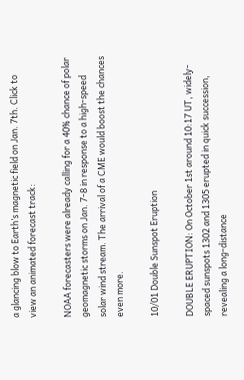a glancing blow to Earth’s magnetic field on Jan. 7th. Click to view an animated forecast track:

NOAA forecasters were already calling for a 40% chance of polar geomagnetic storms on Jan. 7-8 in response to a high-speed solar wind stream. The arrival of a CME would boost the chances even more.

10/01 Double Sunspot Eruption

DOUBLE ERUPTION: On October 1st around 10:17 UT, widely-spaced sunspots 1302 and 1305 erupted in quick succession, revealing a long-distance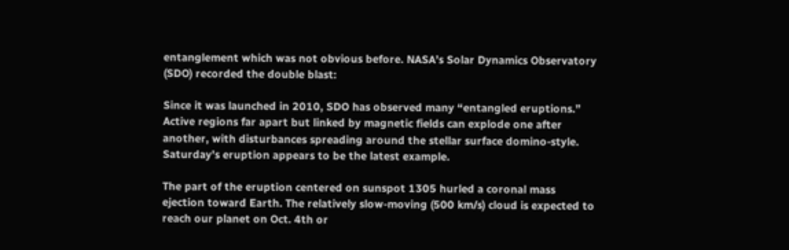entanglement which was not obvious before. NASA’s Solar Dynamics Observatory (SDO) recorded the double blast:

Since it was launched in 2010, SDO has observed many “entangled eruptions.” Active regions far apart but linked by magnetic fields can explode one after another, with disturbances spreading around the stellar surface domino-style. Saturday’s eruption appears to be the latest example.

The part of the eruption centered on sunspot 1305 hurled a coronal mass ejection toward Earth. The relatively slow-moving (500 km/s) cloud is expected to reach our planet on Oct. 4th or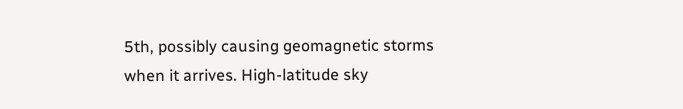5th, possibly causing geomagnetic storms when it arrives. High-latitude sky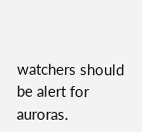watchers should be alert for auroras.